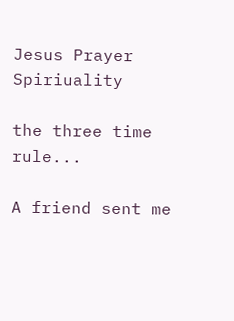Jesus Prayer Spiriuality

the three time rule...

A friend sent me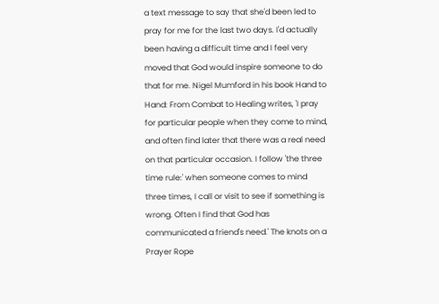a text message to say that she'd been led to pray for me for the last two days. I'd actually been having a difficult time and I feel very moved that God would inspire someone to do that for me. Nigel Mumford in his book Hand to Hand: From Combat to Healing writes, 'I pray for particular people when they come to mind, and often find later that there was a real need on that particular occasion. I follow 'the three time rule:' when someone comes to mind three times, I call or visit to see if something is wrong. Often I find that God has communicated a friend's need.' The knots on a Prayer Rope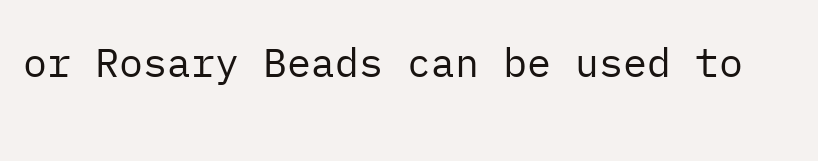or Rosary Beads can be used to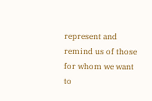represent and remind us of those for whom we want to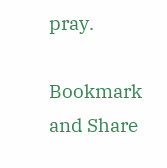pray.

Bookmark and Share